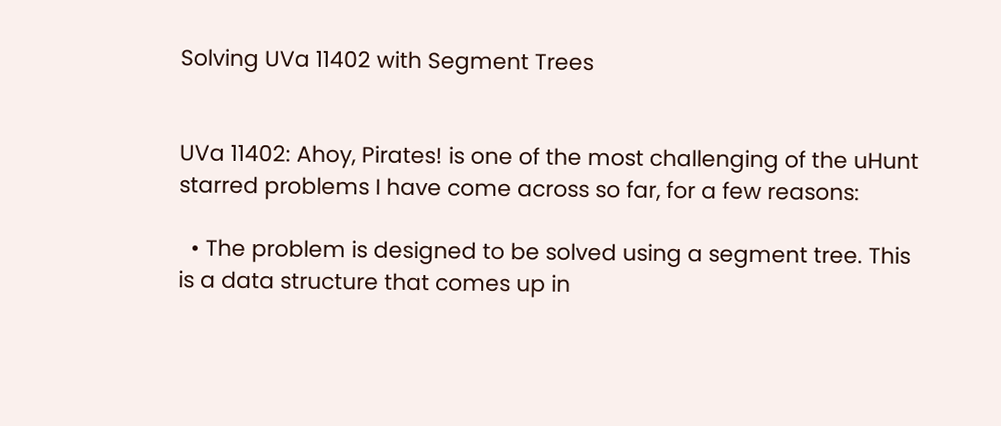Solving UVa 11402 with Segment Trees


UVa 11402: Ahoy, Pirates! is one of the most challenging of the uHunt starred problems I have come across so far, for a few reasons:

  • The problem is designed to be solved using a segment tree. This is a data structure that comes up in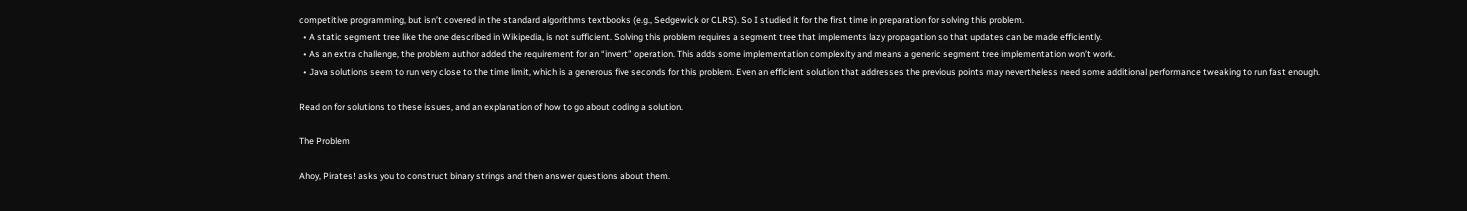competitive programming, but isn’t covered in the standard algorithms textbooks (e.g., Sedgewick or CLRS). So I studied it for the first time in preparation for solving this problem.
  • A static segment tree like the one described in Wikipedia, is not sufficient. Solving this problem requires a segment tree that implements lazy propagation so that updates can be made efficiently.
  • As an extra challenge, the problem author added the requirement for an “invert” operation. This adds some implementation complexity and means a generic segment tree implementation won’t work.
  • Java solutions seem to run very close to the time limit, which is a generous five seconds for this problem. Even an efficient solution that addresses the previous points may nevertheless need some additional performance tweaking to run fast enough.

Read on for solutions to these issues, and an explanation of how to go about coding a solution.

The Problem

Ahoy, Pirates! asks you to construct binary strings and then answer questions about them.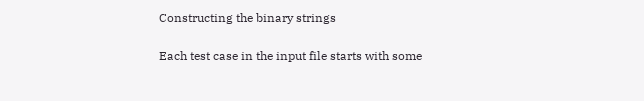Constructing the binary strings

Each test case in the input file starts with some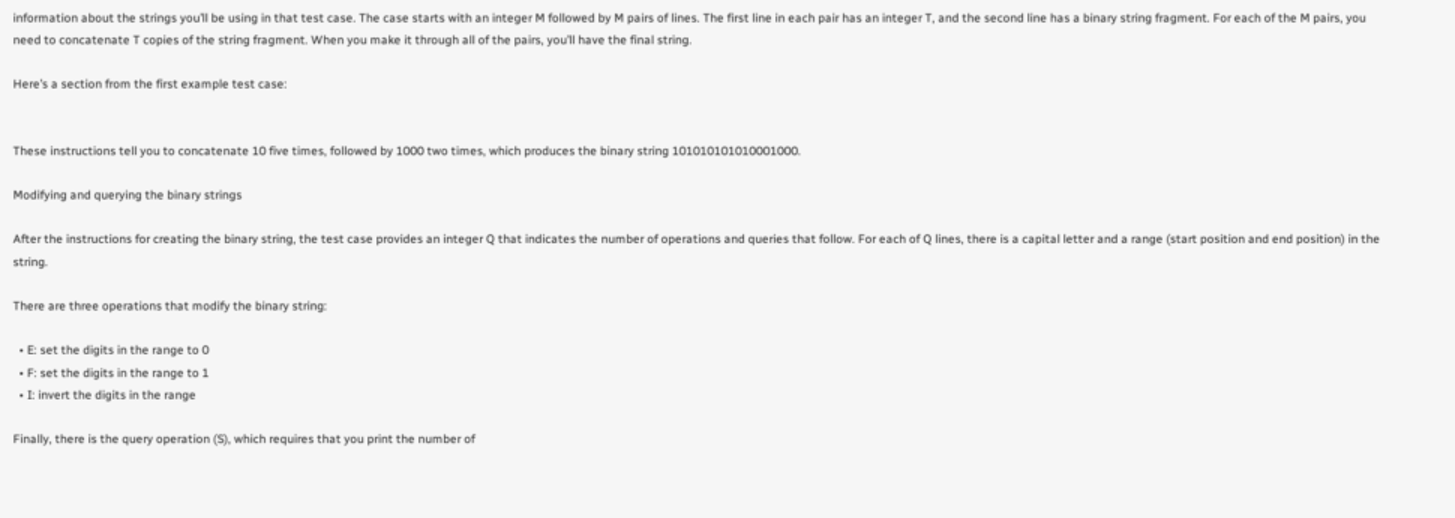information about the strings you’ll be using in that test case. The case starts with an integer M followed by M pairs of lines. The first line in each pair has an integer T, and the second line has a binary string fragment. For each of the M pairs, you need to concatenate T copies of the string fragment. When you make it through all of the pairs, you’ll have the final string.

Here’s a section from the first example test case:


These instructions tell you to concatenate 10 five times, followed by 1000 two times, which produces the binary string 101010101010001000.

Modifying and querying the binary strings

After the instructions for creating the binary string, the test case provides an integer Q that indicates the number of operations and queries that follow. For each of Q lines, there is a capital letter and a range (start position and end position) in the string.

There are three operations that modify the binary string:

  • E: set the digits in the range to 0
  • F: set the digits in the range to 1
  • I: invert the digits in the range

Finally, there is the query operation (S), which requires that you print the number of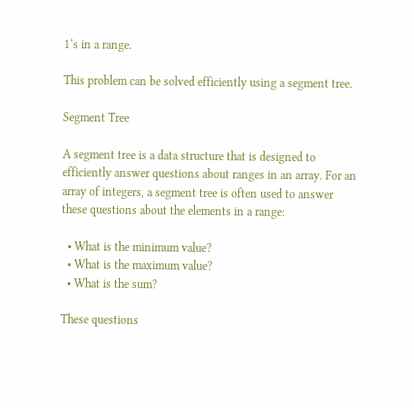1‘s in a range.

This problem can be solved efficiently using a segment tree.

Segment Tree

A segment tree is a data structure that is designed to efficiently answer questions about ranges in an array. For an array of integers, a segment tree is often used to answer these questions about the elements in a range:

  • What is the minimum value?
  • What is the maximum value?
  • What is the sum?

These questions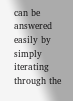can be answered easily by simply iterating through the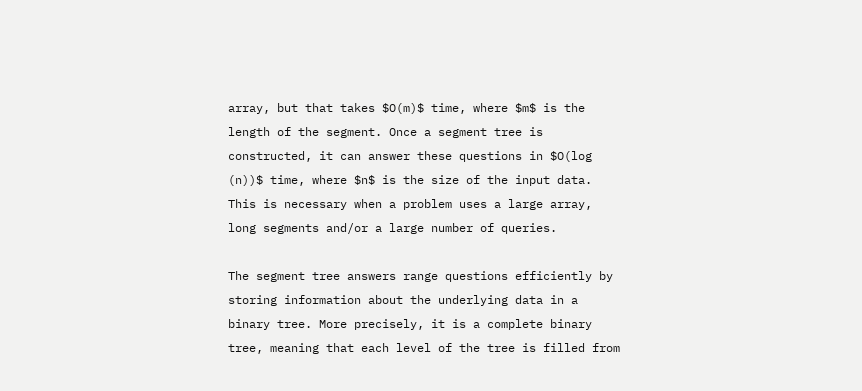array, but that takes $O(m)$ time, where $m$ is the length of the segment. Once a segment tree is constructed, it can answer these questions in $O(log (n))$ time, where $n$ is the size of the input data. This is necessary when a problem uses a large array, long segments and/or a large number of queries.

The segment tree answers range questions efficiently by storing information about the underlying data in a binary tree. More precisely, it is a complete binary tree, meaning that each level of the tree is filled from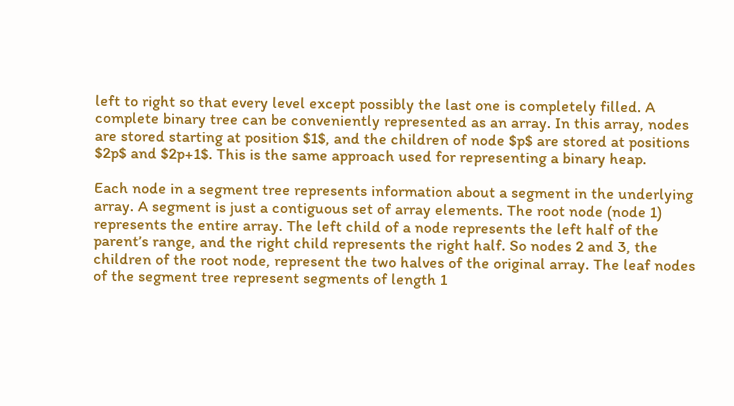left to right so that every level except possibly the last one is completely filled. A complete binary tree can be conveniently represented as an array. In this array, nodes are stored starting at position $1$, and the children of node $p$ are stored at positions $2p$ and $2p+1$. This is the same approach used for representing a binary heap.

Each node in a segment tree represents information about a segment in the underlying array. A segment is just a contiguous set of array elements. The root node (node 1) represents the entire array. The left child of a node represents the left half of the parent’s range, and the right child represents the right half. So nodes 2 and 3, the children of the root node, represent the two halves of the original array. The leaf nodes of the segment tree represent segments of length 1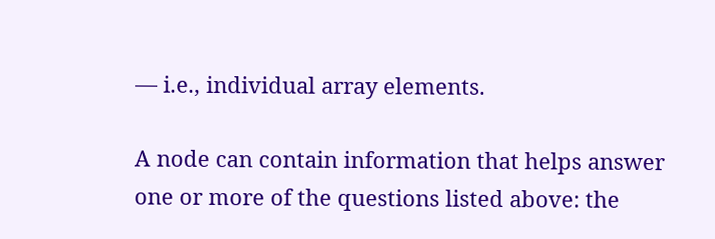— i.e., individual array elements.

A node can contain information that helps answer one or more of the questions listed above: the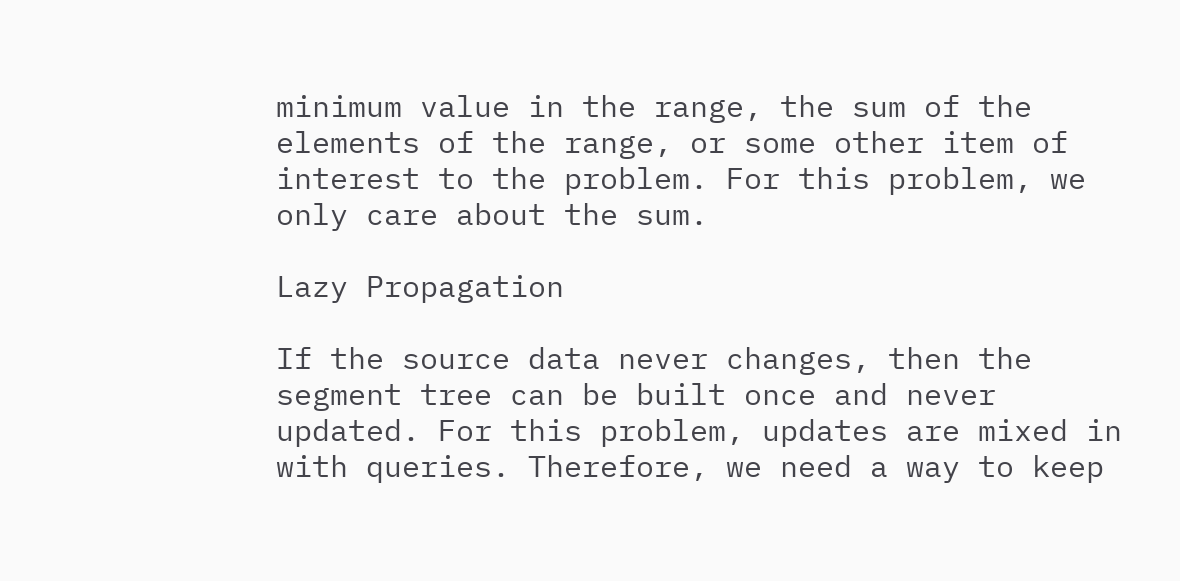minimum value in the range, the sum of the elements of the range, or some other item of interest to the problem. For this problem, we only care about the sum.

Lazy Propagation

If the source data never changes, then the segment tree can be built once and never updated. For this problem, updates are mixed in with queries. Therefore, we need a way to keep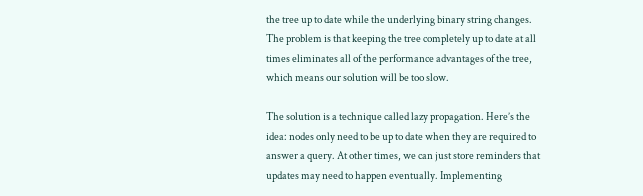the tree up to date while the underlying binary string changes. The problem is that keeping the tree completely up to date at all times eliminates all of the performance advantages of the tree, which means our solution will be too slow.

The solution is a technique called lazy propagation. Here’s the idea: nodes only need to be up to date when they are required to answer a query. At other times, we can just store reminders that updates may need to happen eventually. Implementing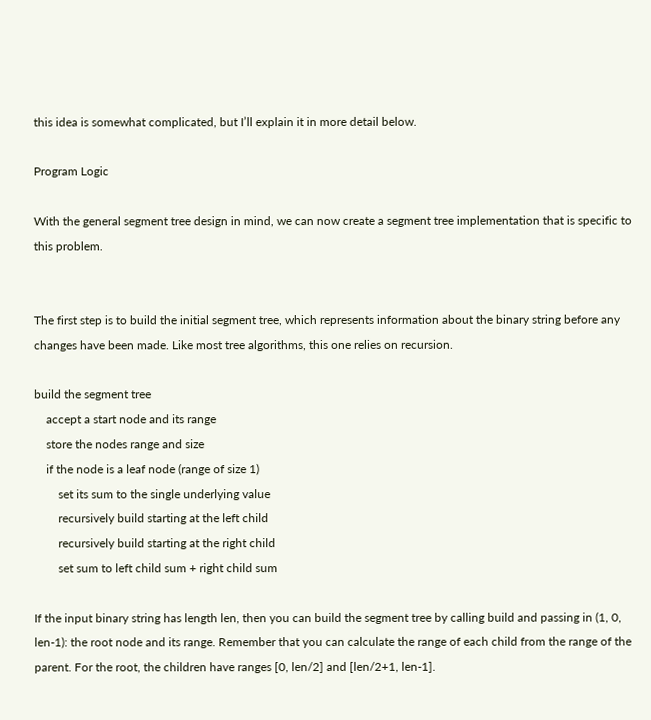this idea is somewhat complicated, but I’ll explain it in more detail below.

Program Logic

With the general segment tree design in mind, we can now create a segment tree implementation that is specific to this problem.


The first step is to build the initial segment tree, which represents information about the binary string before any changes have been made. Like most tree algorithms, this one relies on recursion.

build the segment tree
    accept a start node and its range
    store the nodes range and size
    if the node is a leaf node (range of size 1)
        set its sum to the single underlying value
        recursively build starting at the left child
        recursively build starting at the right child
        set sum to left child sum + right child sum

If the input binary string has length len, then you can build the segment tree by calling build and passing in (1, 0, len-1): the root node and its range. Remember that you can calculate the range of each child from the range of the parent. For the root, the children have ranges [0, len/2] and [len/2+1, len-1].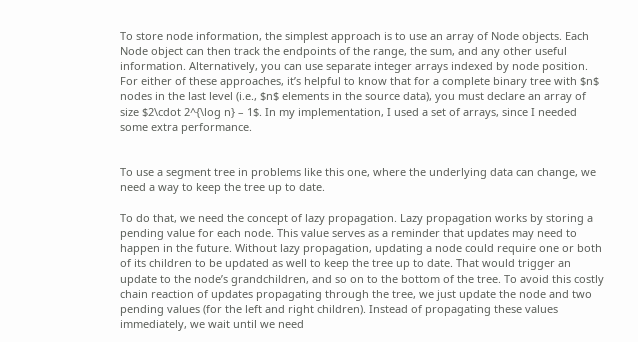To store node information, the simplest approach is to use an array of Node objects. Each Node object can then track the endpoints of the range, the sum, and any other useful information. Alternatively, you can use separate integer arrays indexed by node position. For either of these approaches, it’s helpful to know that for a complete binary tree with $n$ nodes in the last level (i.e., $n$ elements in the source data), you must declare an array of size $2\cdot 2^{\log n} – 1$. In my implementation, I used a set of arrays, since I needed some extra performance.


To use a segment tree in problems like this one, where the underlying data can change, we need a way to keep the tree up to date.

To do that, we need the concept of lazy propagation. Lazy propagation works by storing a pending value for each node. This value serves as a reminder that updates may need to happen in the future. Without lazy propagation, updating a node could require one or both of its children to be updated as well to keep the tree up to date. That would trigger an update to the node’s grandchildren, and so on to the bottom of the tree. To avoid this costly chain reaction of updates propagating through the tree, we just update the node and two pending values (for the left and right children). Instead of propagating these values immediately, we wait until we need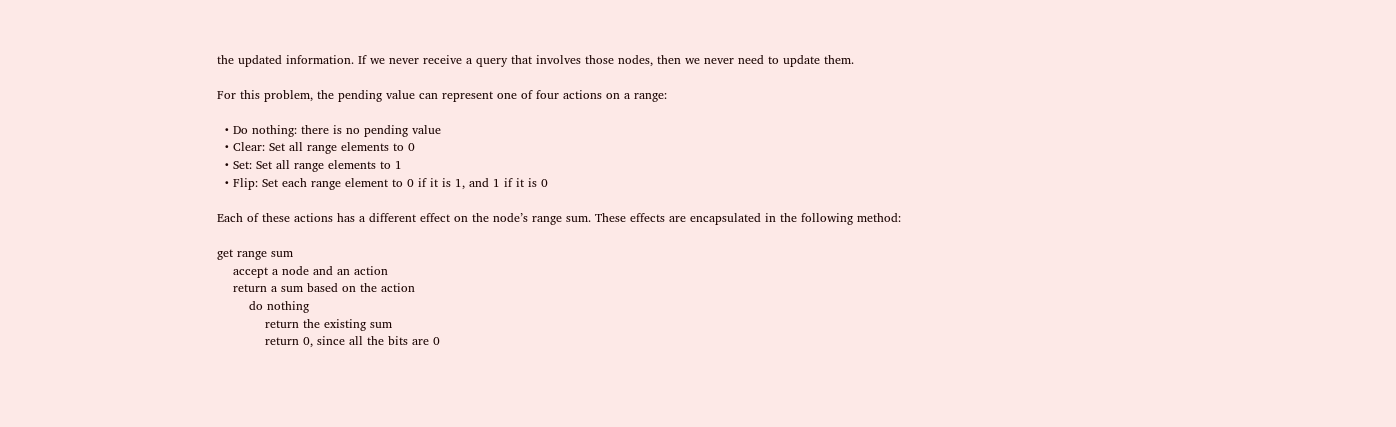the updated information. If we never receive a query that involves those nodes, then we never need to update them.

For this problem, the pending value can represent one of four actions on a range:

  • Do nothing: there is no pending value
  • Clear: Set all range elements to 0
  • Set: Set all range elements to 1
  • Flip: Set each range element to 0 if it is 1, and 1 if it is 0

Each of these actions has a different effect on the node’s range sum. These effects are encapsulated in the following method:

get range sum
    accept a node and an action
    return a sum based on the action
        do nothing
            return the existing sum
            return 0, since all the bits are 0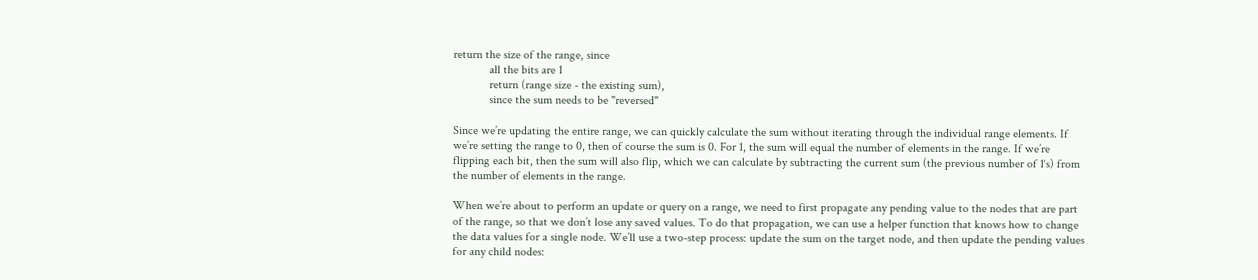return the size of the range, since
            all the bits are 1
            return (range size - the existing sum),
            since the sum needs to be "reversed"

Since we’re updating the entire range, we can quickly calculate the sum without iterating through the individual range elements. If we’re setting the range to 0, then of course the sum is 0. For 1, the sum will equal the number of elements in the range. If we’re flipping each bit, then the sum will also flip, which we can calculate by subtracting the current sum (the previous number of 1‘s) from the number of elements in the range.

When we’re about to perform an update or query on a range, we need to first propagate any pending value to the nodes that are part of the range, so that we don’t lose any saved values. To do that propagation, we can use a helper function that knows how to change the data values for a single node. We’ll use a two-step process: update the sum on the target node, and then update the pending values for any child nodes: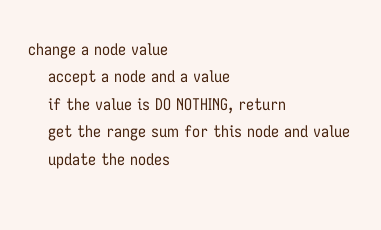change a node value
    accept a node and a value
    if the value is DO NOTHING, return
    get the range sum for this node and value
    update the nodes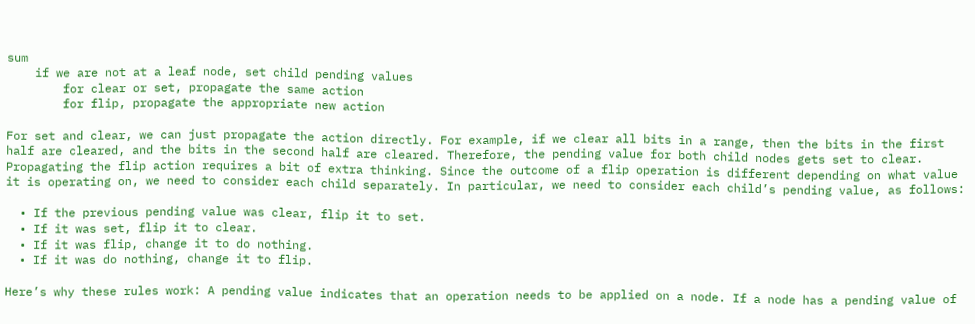sum
    if we are not at a leaf node, set child pending values
        for clear or set, propagate the same action
        for flip, propagate the appropriate new action

For set and clear, we can just propagate the action directly. For example, if we clear all bits in a range, then the bits in the first half are cleared, and the bits in the second half are cleared. Therefore, the pending value for both child nodes gets set to clear. Propagating the flip action requires a bit of extra thinking. Since the outcome of a flip operation is different depending on what value it is operating on, we need to consider each child separately. In particular, we need to consider each child’s pending value, as follows:

  • If the previous pending value was clear, flip it to set.
  • If it was set, flip it to clear.
  • If it was flip, change it to do nothing.
  • If it was do nothing, change it to flip.

Here’s why these rules work: A pending value indicates that an operation needs to be applied on a node. If a node has a pending value of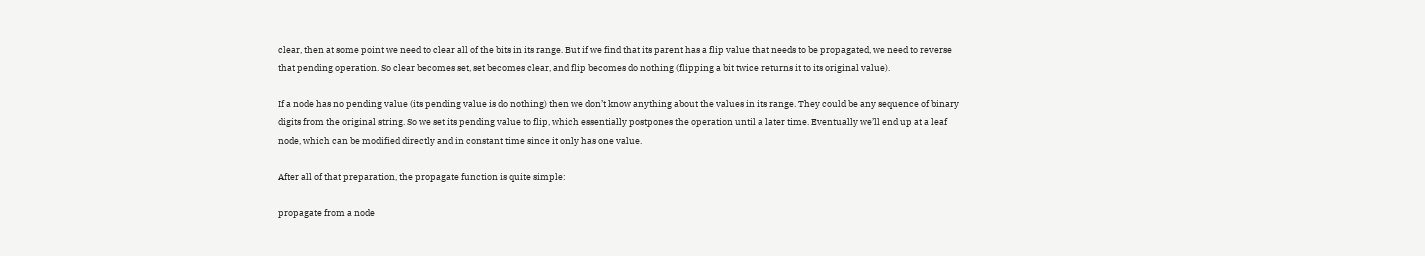clear, then at some point we need to clear all of the bits in its range. But if we find that its parent has a flip value that needs to be propagated, we need to reverse that pending operation. So clear becomes set, set becomes clear, and flip becomes do nothing (flipping a bit twice returns it to its original value).

If a node has no pending value (its pending value is do nothing) then we don’t know anything about the values in its range. They could be any sequence of binary digits from the original string. So we set its pending value to flip, which essentially postpones the operation until a later time. Eventually we’ll end up at a leaf node, which can be modified directly and in constant time since it only has one value.

After all of that preparation, the propagate function is quite simple:

propagate from a node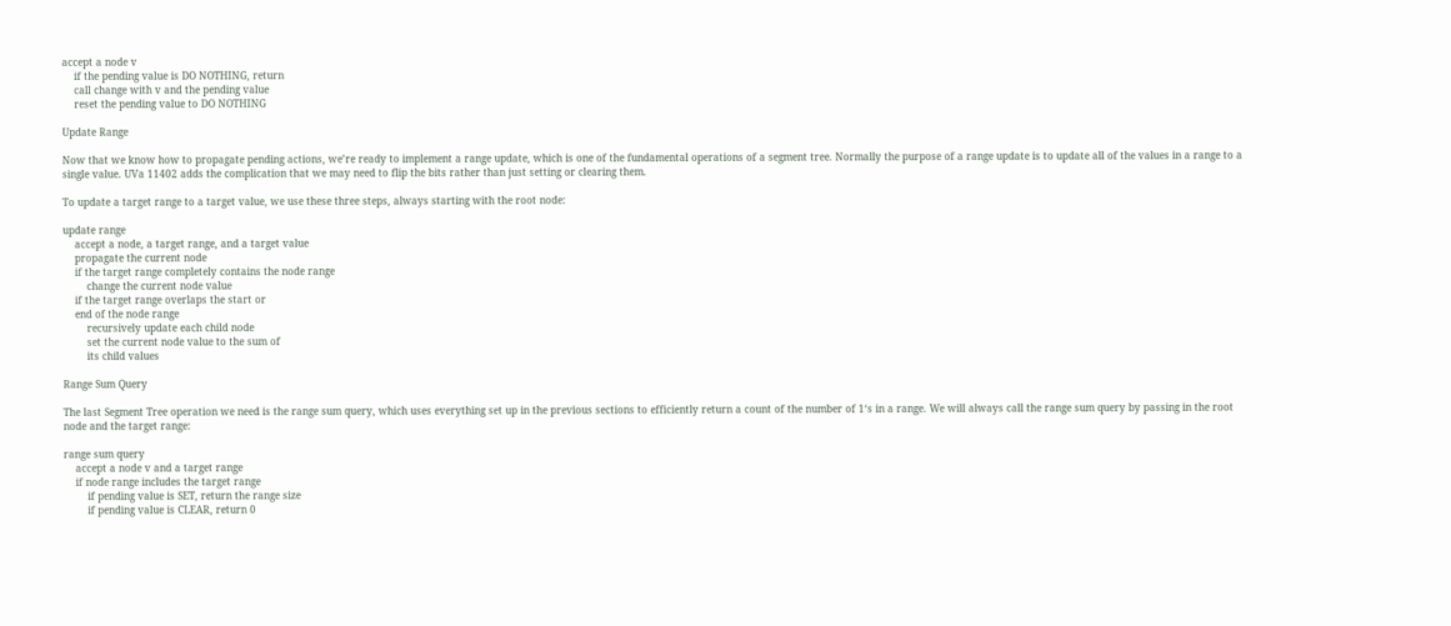accept a node v
    if the pending value is DO NOTHING, return
    call change with v and the pending value
    reset the pending value to DO NOTHING

Update Range

Now that we know how to propagate pending actions, we’re ready to implement a range update, which is one of the fundamental operations of a segment tree. Normally the purpose of a range update is to update all of the values in a range to a single value. UVa 11402 adds the complication that we may need to flip the bits rather than just setting or clearing them.

To update a target range to a target value, we use these three steps, always starting with the root node:

update range
    accept a node, a target range, and a target value
    propagate the current node
    if the target range completely contains the node range
        change the current node value
    if the target range overlaps the start or
    end of the node range
        recursively update each child node
        set the current node value to the sum of
        its child values

Range Sum Query

The last Segment Tree operation we need is the range sum query, which uses everything set up in the previous sections to efficiently return a count of the number of 1‘s in a range. We will always call the range sum query by passing in the root node and the target range:

range sum query
    accept a node v and a target range
    if node range includes the target range
        if pending value is SET, return the range size
        if pending value is CLEAR, return 0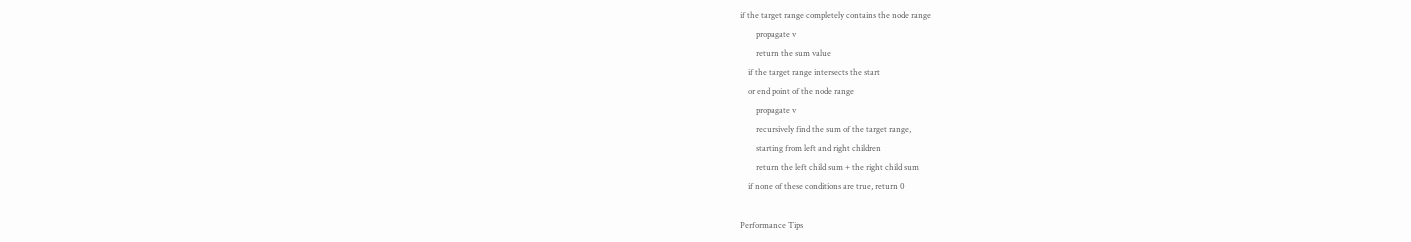if the target range completely contains the node range
        propagate v
        return the sum value
    if the target range intersects the start
    or end point of the node range
        propagate v
        recursively find the sum of the target range,
        starting from left and right children
        return the left child sum + the right child sum
    if none of these conditions are true, return 0

Performance Tips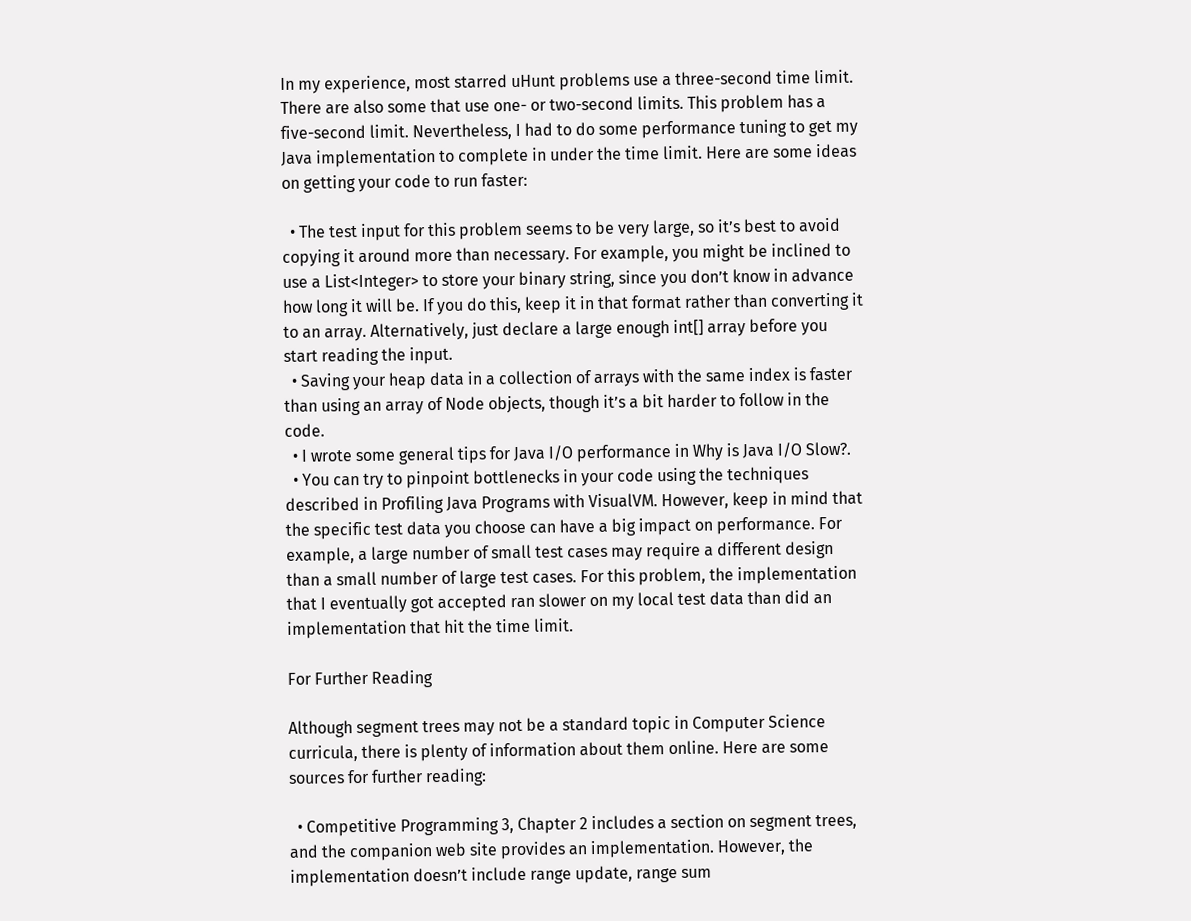In my experience, most starred uHunt problems use a three-second time limit. There are also some that use one- or two-second limits. This problem has a five-second limit. Nevertheless, I had to do some performance tuning to get my Java implementation to complete in under the time limit. Here are some ideas on getting your code to run faster:

  • The test input for this problem seems to be very large, so it’s best to avoid copying it around more than necessary. For example, you might be inclined to use a List<Integer> to store your binary string, since you don’t know in advance how long it will be. If you do this, keep it in that format rather than converting it to an array. Alternatively, just declare a large enough int[] array before you start reading the input.
  • Saving your heap data in a collection of arrays with the same index is faster than using an array of Node objects, though it’s a bit harder to follow in the code.
  • I wrote some general tips for Java I/O performance in Why is Java I/O Slow?.
  • You can try to pinpoint bottlenecks in your code using the techniques described in Profiling Java Programs with VisualVM. However, keep in mind that the specific test data you choose can have a big impact on performance. For example, a large number of small test cases may require a different design than a small number of large test cases. For this problem, the implementation that I eventually got accepted ran slower on my local test data than did an implementation that hit the time limit.

For Further Reading

Although segment trees may not be a standard topic in Computer Science curricula, there is plenty of information about them online. Here are some sources for further reading:

  • Competitive Programming 3, Chapter 2 includes a section on segment trees, and the companion web site provides an implementation. However, the implementation doesn’t include range update, range sum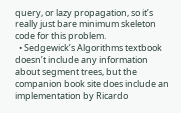query, or lazy propagation, so it’s really just bare minimum skeleton code for this problem.
  • Sedgewick’s Algorithms textbook doesn’t include any information about segment trees, but the companion book site does include an implementation by Ricardo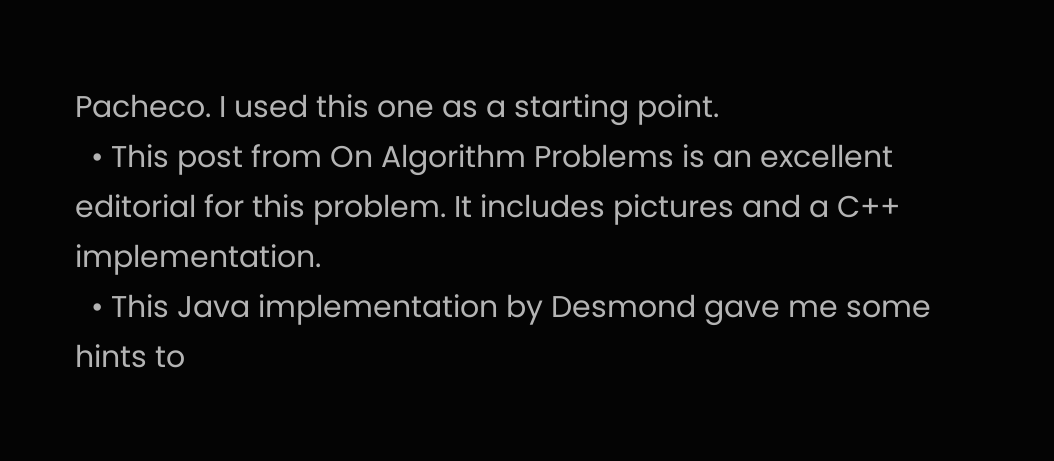Pacheco. I used this one as a starting point.
  • This post from On Algorithm Problems is an excellent editorial for this problem. It includes pictures and a C++ implementation.
  • This Java implementation by Desmond gave me some hints to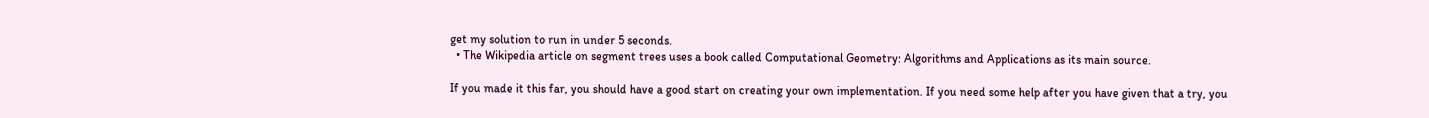get my solution to run in under 5 seconds.
  • The Wikipedia article on segment trees uses a book called Computational Geometry: Algorithms and Applications as its main source.

If you made it this far, you should have a good start on creating your own implementation. If you need some help after you have given that a try, you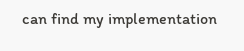can find my implementation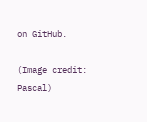on GitHub.

(Image credit: Pascal)